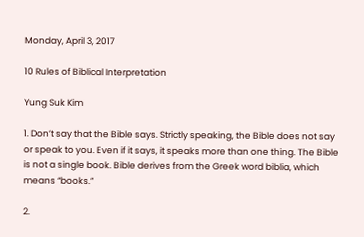Monday, April 3, 2017

10 Rules of Biblical Interpretation

Yung Suk Kim

1. Don’t say that the Bible says. Strictly speaking, the Bible does not say or speak to you. Even if it says, it speaks more than one thing. The Bible is not a single book. Bible derives from the Greek word biblia, which means “books.”

2.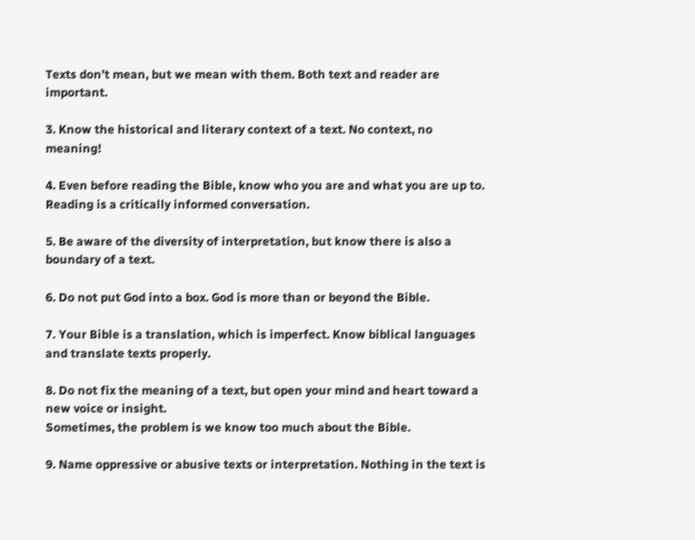Texts don’t mean, but we mean with them. Both text and reader are important.

3. Know the historical and literary context of a text. No context, no meaning!

4. Even before reading the Bible, know who you are and what you are up to. Reading is a critically informed conversation.

5. Be aware of the diversity of interpretation, but know there is also a boundary of a text.

6. Do not put God into a box. God is more than or beyond the Bible.

7. Your Bible is a translation, which is imperfect. Know biblical languages and translate texts properly.

8. Do not fix the meaning of a text, but open your mind and heart toward a new voice or insight.
Sometimes, the problem is we know too much about the Bible.

9. Name oppressive or abusive texts or interpretation. Nothing in the text is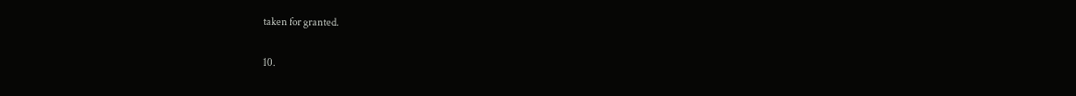taken for granted.

10.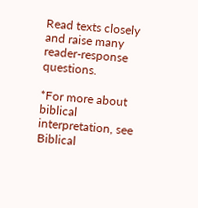Read texts closely and raise many reader-response questions.

*For more about biblical interpretation, see Biblical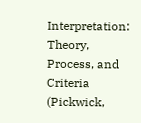Interpretation: Theory, Process, and Criteria (Pickwick,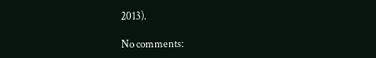2013).

No comments: